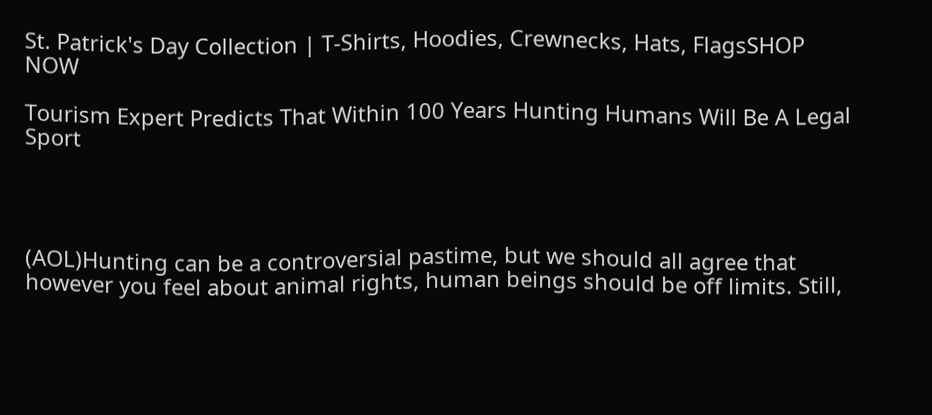St. Patrick's Day Collection | T-Shirts, Hoodies, Crewnecks, Hats, FlagsSHOP NOW

Tourism Expert Predicts That Within 100 Years Hunting Humans Will Be A Legal Sport




(AOL)Hunting can be a controversial pastime, but we should all agree that however you feel about animal rights, human beings should be off limits. Still,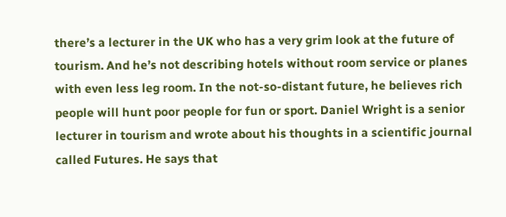there’s a lecturer in the UK who has a very grim look at the future of tourism. And he’s not describing hotels without room service or planes with even less leg room. In the not-so-distant future, he believes rich people will hunt poor people for fun or sport. Daniel Wright is a senior lecturer in tourism and wrote about his thoughts in a scientific journal called Futures. He says that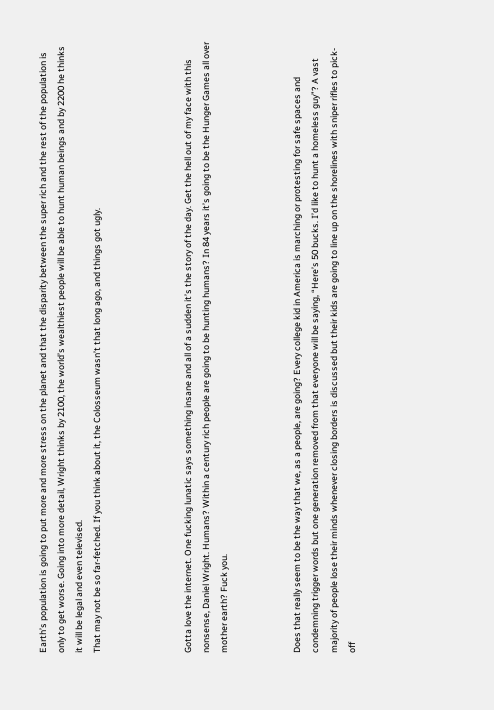Earth’s population is going to put more and more stress on the planet and that the disparity between the super rich and the rest of the population is only to get worse. Going into more detail, Wright thinks by 2100, the world’s wealthiest people will be able to hunt human beings and by 2200 he thinks it will be legal and even televised.
That may not be so far-fetched. If you think about it, the Colosseum wasn’t that long ago, and things got ugly.




Gotta love the internet. One fucking lunatic says something insane and all of a sudden it’s the story of the day. Get the hell out of my face with this nonsense, Daniel Wright. Humans? Within a century rich people are going to be hunting humans? In 84 years it’s going to be the Hunger Games all over mother earth? Fuck you.



Does that really seem to be the way that we, as a people, are going? Every college kid in America is marching or protesting for safe spaces and condemning trigger words but one generation removed from that everyone will be saying, “Here’s 50 bucks. I’d like to hunt a homeless guy”? A vast majority of people lose their minds whenever closing borders is discussed but their kids are going to line up on the shorelines with sniper rifles to pick-off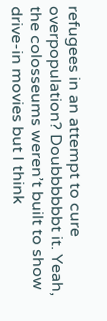refugees in an attempt to cure overpopulation? Doubbbbbbt it. Yeah, the colosseums weren’t built to show drive-in movies but I think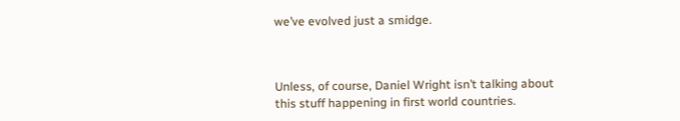we’ve evolved just a smidge.



Unless, of course, Daniel Wright isn’t talking about this stuff happening in first world countries.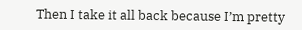Then I take it all back because I’m pretty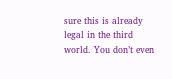sure this is already legal in the third world. You don’t even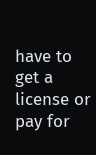have to get a license or pay for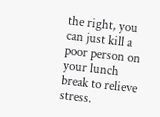the right, you can just kill a poor person on your lunch break to relieve stress.